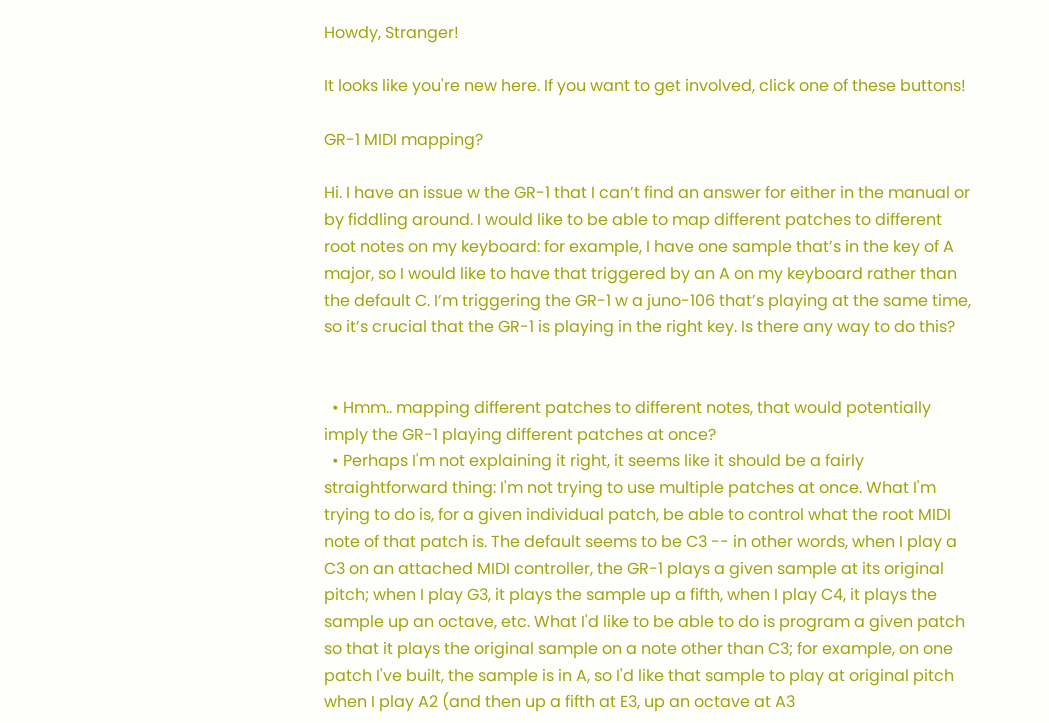Howdy, Stranger!

It looks like you're new here. If you want to get involved, click one of these buttons!

GR-1 MIDI mapping?

Hi. I have an issue w the GR-1 that I can’t find an answer for either in the manual or by fiddling around. I would like to be able to map different patches to different root notes on my keyboard: for example, I have one sample that’s in the key of A major, so I would like to have that triggered by an A on my keyboard rather than the default C. I’m triggering the GR-1 w a juno-106 that’s playing at the same time, so it’s crucial that the GR-1 is playing in the right key. Is there any way to do this?


  • Hmm.. mapping different patches to different notes, that would potentially imply the GR-1 playing different patches at once?
  • Perhaps I'm not explaining it right, it seems like it should be a fairly straightforward thing: I'm not trying to use multiple patches at once. What I'm trying to do is, for a given individual patch, be able to control what the root MIDI note of that patch is. The default seems to be C3 -- in other words, when I play a C3 on an attached MIDI controller, the GR-1 plays a given sample at its original pitch; when I play G3, it plays the sample up a fifth, when I play C4, it plays the sample up an octave, etc. What I'd like to be able to do is program a given patch so that it plays the original sample on a note other than C3; for example, on one patch I've built, the sample is in A, so I'd like that sample to play at original pitch when I play A2 (and then up a fifth at E3, up an octave at A3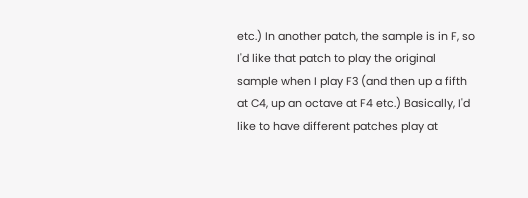etc.) In another patch, the sample is in F, so I'd like that patch to play the original sample when I play F3 (and then up a fifth at C4, up an octave at F4 etc.) Basically, I'd like to have different patches play at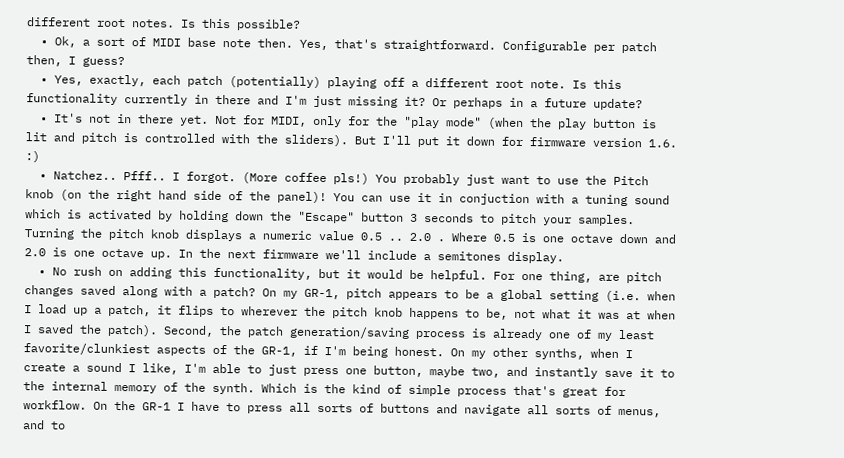different root notes. Is this possible?
  • Ok, a sort of MIDI base note then. Yes, that's straightforward. Configurable per patch then, I guess?
  • Yes, exactly, each patch (potentially) playing off a different root note. Is this functionality currently in there and I'm just missing it? Or perhaps in a future update?
  • It's not in there yet. Not for MIDI, only for the "play mode" (when the play button is lit and pitch is controlled with the sliders). But I'll put it down for firmware version 1.6. :)
  • Natchez.. Pfff.. I forgot. (More coffee pls!) You probably just want to use the Pitch knob (on the right hand side of the panel)! You can use it in conjuction with a tuning sound which is activated by holding down the "Escape" button 3 seconds to pitch your samples. Turning the pitch knob displays a numeric value 0.5 .. 2.0 . Where 0.5 is one octave down and 2.0 is one octave up. In the next firmware we'll include a semitones display.
  • No rush on adding this functionality, but it would be helpful. For one thing, are pitch changes saved along with a patch? On my GR-1, pitch appears to be a global setting (i.e. when I load up a patch, it flips to wherever the pitch knob happens to be, not what it was at when I saved the patch). Second, the patch generation/saving process is already one of my least favorite/clunkiest aspects of the GR-1, if I'm being honest. On my other synths, when I create a sound I like, I'm able to just press one button, maybe two, and instantly save it to the internal memory of the synth. Which is the kind of simple process that's great for workflow. On the GR-1 I have to press all sorts of buttons and navigate all sorts of menus, and to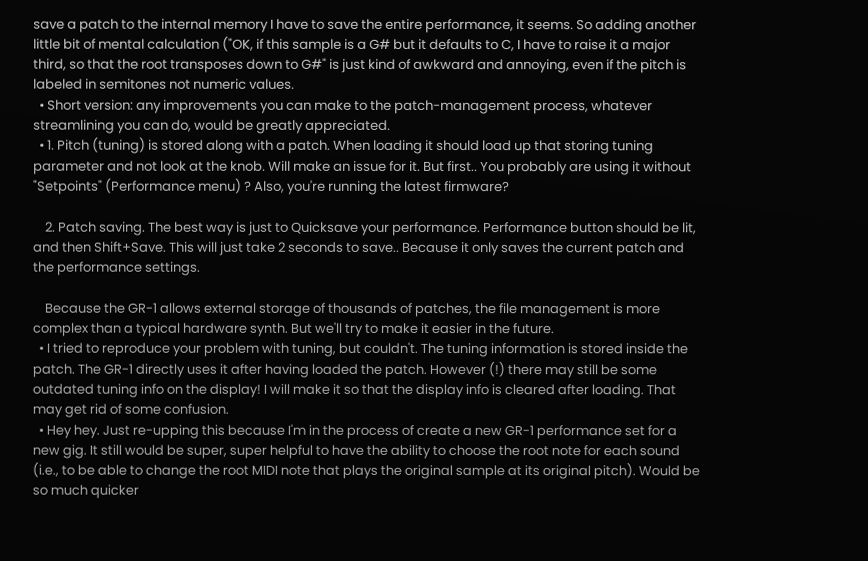save a patch to the internal memory I have to save the entire performance, it seems. So adding another little bit of mental calculation ("OK, if this sample is a G# but it defaults to C, I have to raise it a major third, so that the root transposes down to G#" is just kind of awkward and annoying, even if the pitch is labeled in semitones not numeric values.
  • Short version: any improvements you can make to the patch-management process, whatever streamlining you can do, would be greatly appreciated.
  • 1. Pitch (tuning) is stored along with a patch. When loading it should load up that storing tuning parameter and not look at the knob. Will make an issue for it. But first.. You probably are using it without "Setpoints" (Performance menu) ? Also, you're running the latest firmware?

    2. Patch saving. The best way is just to Quicksave your performance. Performance button should be lit, and then Shift+Save. This will just take 2 seconds to save.. Because it only saves the current patch and the performance settings.

    Because the GR-1 allows external storage of thousands of patches, the file management is more complex than a typical hardware synth. But we'll try to make it easier in the future.
  • I tried to reproduce your problem with tuning, but couldn't. The tuning information is stored inside the patch. The GR-1 directly uses it after having loaded the patch. However (!) there may still be some outdated tuning info on the display! I will make it so that the display info is cleared after loading. That may get rid of some confusion.
  • Hey hey. Just re-upping this because I'm in the process of create a new GR-1 performance set for a new gig. It still would be super, super helpful to have the ability to choose the root note for each sound (i.e., to be able to change the root MIDI note that plays the original sample at its original pitch). Would be so much quicker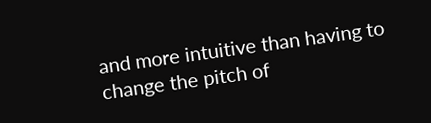and more intuitive than having to change the pitch of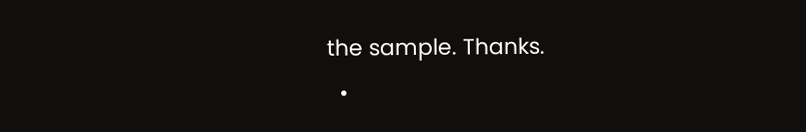the sample. Thanks.
  •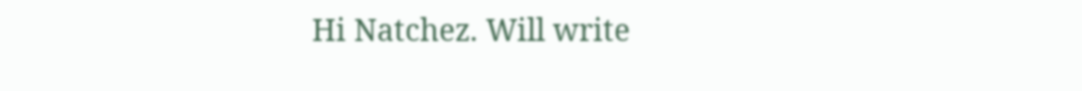Hi Natchez. Will write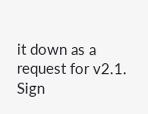it down as a request for v2.1.
Sign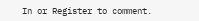In or Register to comment.